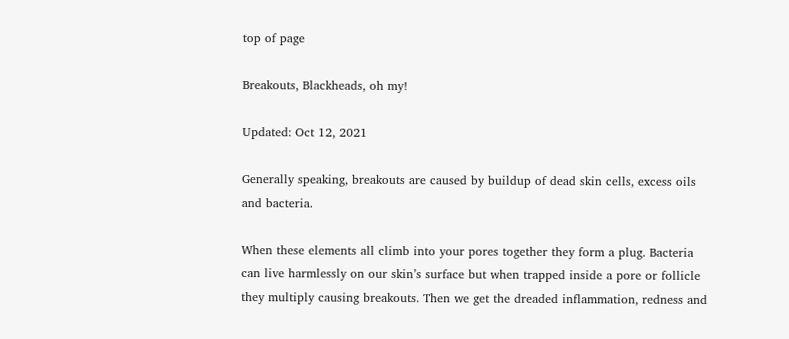top of page

Breakouts, Blackheads, oh my!

Updated: Oct 12, 2021

Generally speaking, breakouts are caused by buildup of dead skin cells, excess oils and bacteria.

When these elements all climb into your pores together they form a plug. Bacteria can live harmlessly on our skin’s surface but when trapped inside a pore or follicle they multiply causing breakouts. Then we get the dreaded inflammation, redness and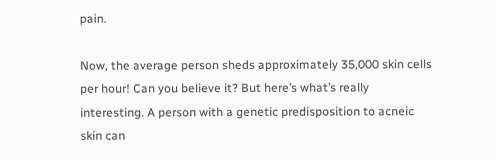pain.

Now, the average person sheds approximately 35,000 skin cells per hour! Can you believe it? But here’s what’s really interesting. A person with a genetic predisposition to acneic skin can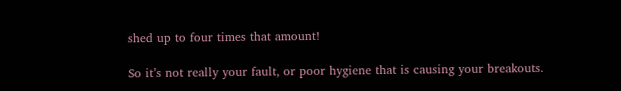shed up to four times that amount!

So it’s not really your fault, or poor hygiene that is causing your breakouts.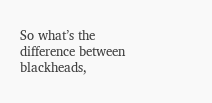So what’s the difference between blackheads,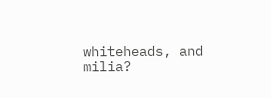whiteheads, and milia?